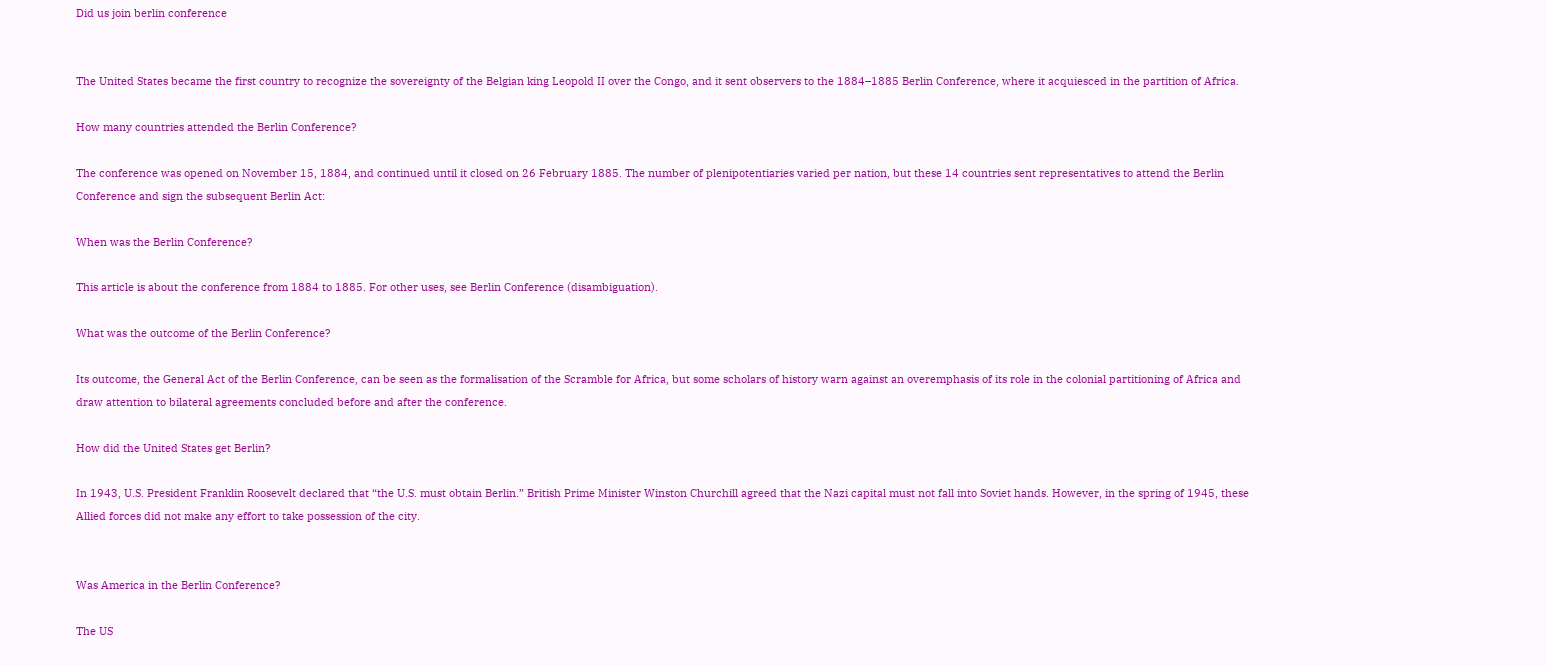Did us join berlin conference


The United States became the first country to recognize the sovereignty of the Belgian king Leopold II over the Congo, and it sent observers to the 1884–1885 Berlin Conference, where it acquiesced in the partition of Africa.

How many countries attended the Berlin Conference?

The conference was opened on November 15, 1884, and continued until it closed on 26 February 1885. The number of plenipotentiaries varied per nation, but these 14 countries sent representatives to attend the Berlin Conference and sign the subsequent Berlin Act:

When was the Berlin Conference?

This article is about the conference from 1884 to 1885. For other uses, see Berlin Conference (disambiguation).

What was the outcome of the Berlin Conference?

Its outcome, the General Act of the Berlin Conference, can be seen as the formalisation of the Scramble for Africa, but some scholars of history warn against an overemphasis of its role in the colonial partitioning of Africa and draw attention to bilateral agreements concluded before and after the conference.

How did the United States get Berlin?

In 1943, U.S. President Franklin Roosevelt declared that “the U.S. must obtain Berlin.” British Prime Minister Winston Churchill agreed that the Nazi capital must not fall into Soviet hands. However, in the spring of 1945, these Allied forces did not make any effort to take possession of the city.


Was America in the Berlin Conference?

The US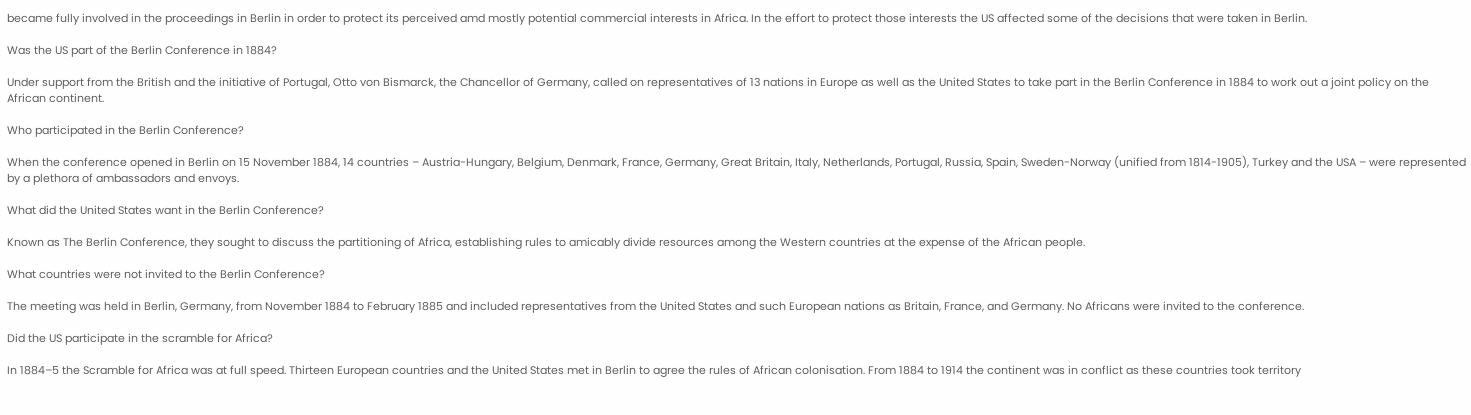became fully involved in the proceedings in Berlin in order to protect its perceived amd mostly potential commercial interests in Africa. In the effort to protect those interests the US affected some of the decisions that were taken in Berlin.

Was the US part of the Berlin Conference in 1884?

Under support from the British and the initiative of Portugal, Otto von Bismarck, the Chancellor of Germany, called on representatives of 13 nations in Europe as well as the United States to take part in the Berlin Conference in 1884 to work out a joint policy on the African continent.

Who participated in the Berlin Conference?

When the conference opened in Berlin on 15 November 1884, 14 countries – Austria-Hungary, Belgium, Denmark, France, Germany, Great Britain, Italy, Netherlands, Portugal, Russia, Spain, Sweden-Norway (unified from 1814-1905), Turkey and the USA – were represented by a plethora of ambassadors and envoys.

What did the United States want in the Berlin Conference?

Known as The Berlin Conference, they sought to discuss the partitioning of Africa, establishing rules to amicably divide resources among the Western countries at the expense of the African people.

What countries were not invited to the Berlin Conference?

The meeting was held in Berlin, Germany, from November 1884 to February 1885 and included representatives from the United States and such European nations as Britain, France, and Germany. No Africans were invited to the conference.

Did the US participate in the scramble for Africa?

In 1884–5 the Scramble for Africa was at full speed. Thirteen European countries and the United States met in Berlin to agree the rules of African colonisation. From 1884 to 1914 the continent was in conflict as these countries took territory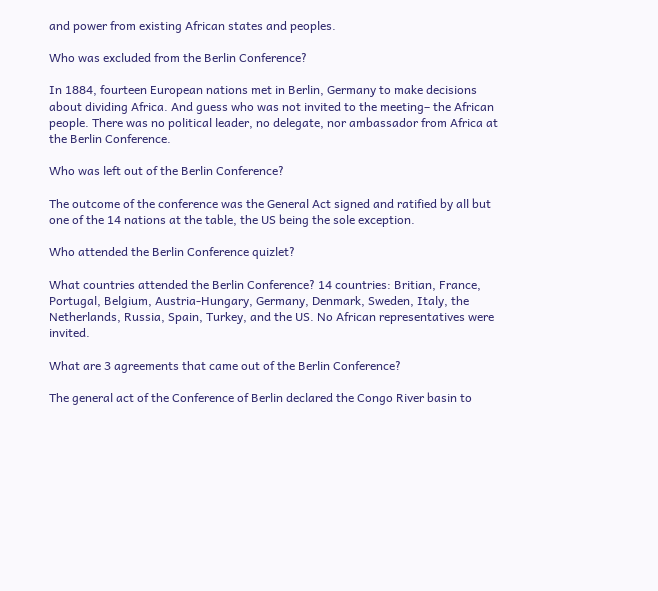and power from existing African states and peoples.

Who was excluded from the Berlin Conference?

In 1884, fourteen European nations met in Berlin, Germany to make decisions about dividing Africa. And guess who was not invited to the meeting– the African people. There was no political leader, no delegate, nor ambassador from Africa at the Berlin Conference.

Who was left out of the Berlin Conference?

The outcome of the conference was the General Act signed and ratified by all but one of the 14 nations at the table, the US being the sole exception.

Who attended the Berlin Conference quizlet?

What countries attended the Berlin Conference? 14 countries: Britian, France, Portugal, Belgium, Austria-Hungary, Germany, Denmark, Sweden, Italy, the Netherlands, Russia, Spain, Turkey, and the US. No African representatives were invited.

What are 3 agreements that came out of the Berlin Conference?

The general act of the Conference of Berlin declared the Congo River basin to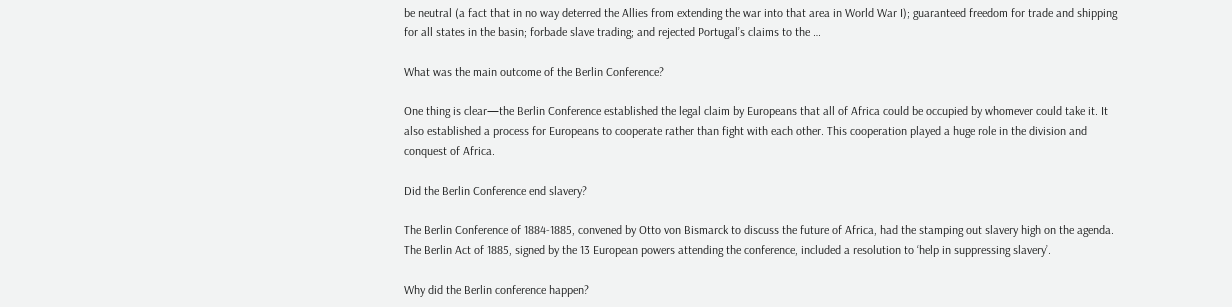be neutral (a fact that in no way deterred the Allies from extending the war into that area in World War I); guaranteed freedom for trade and shipping for all states in the basin; forbade slave trading; and rejected Portugal’s claims to the …

What was the main outcome of the Berlin Conference?

One thing is clear—the Berlin Conference established the legal claim by Europeans that all of Africa could be occupied by whomever could take it. It also established a process for Europeans to cooperate rather than fight with each other. This cooperation played a huge role in the division and conquest of Africa.

Did the Berlin Conference end slavery?

The Berlin Conference of 1884-1885, convened by Otto von Bismarck to discuss the future of Africa, had the stamping out slavery high on the agenda. The Berlin Act of 1885, signed by the 13 European powers attending the conference, included a resolution to ‘help in suppressing slavery’.

Why did the Berlin conference happen?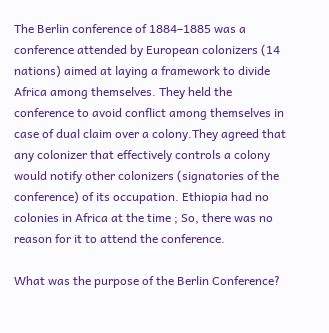The Berlin conference of 1884–1885 was a conference attended by European colonizers (14 nations) aimed at laying a framework to divide Africa among themselves. They held the conference to avoid conflict among themselves in case of dual claim over a colony.They agreed that any colonizer that effectively controls a colony would notify other colonizers (signatories of the conference) of its occupation. Ethiopia had no colonies in Africa at the time ; So, there was no reason for it to attend the conference.

What was the purpose of the Berlin Conference?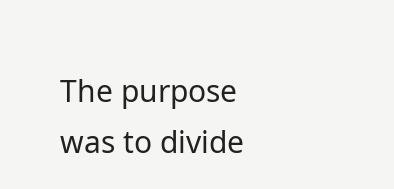The purpose was to divide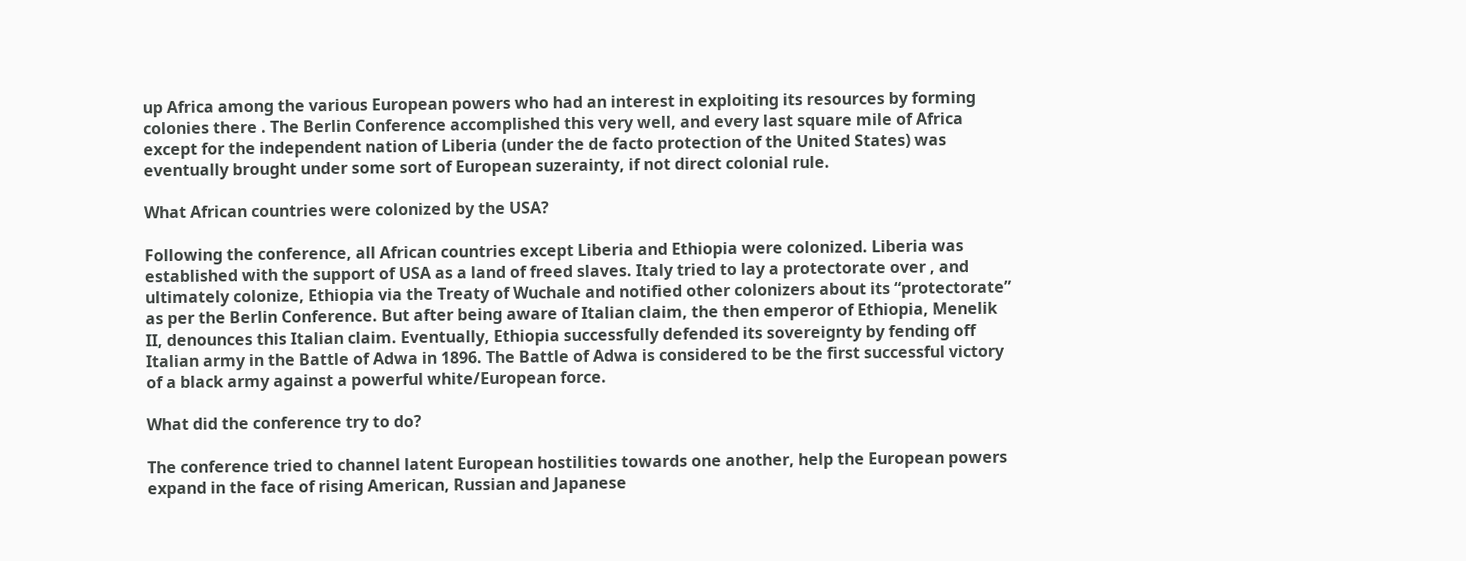up Africa among the various European powers who had an interest in exploiting its resources by forming colonies there . The Berlin Conference accomplished this very well, and every last square mile of Africa except for the independent nation of Liberia (under the de facto protection of the United States) was eventually brought under some sort of European suzerainty, if not direct colonial rule.

What African countries were colonized by the USA?

Following the conference, all African countries except Liberia and Ethiopia were colonized. Liberia was established with the support of USA as a land of freed slaves. Italy tried to lay a protectorate over , and ultimately colonize, Ethiopia via the Treaty of Wuchale and notified other colonizers about its “protectorate” as per the Berlin Conference. But after being aware of Italian claim, the then emperor of Ethiopia, Menelik II, denounces this Italian claim. Eventually, Ethiopia successfully defended its sovereignty by fending off Italian army in the Battle of Adwa in 1896. The Battle of Adwa is considered to be the first successful victory of a black army against a powerful white/European force.

What did the conference try to do?

The conference tried to channel latent European hostilities towards one another, help the European powers expand in the face of rising American, Russian and Japanese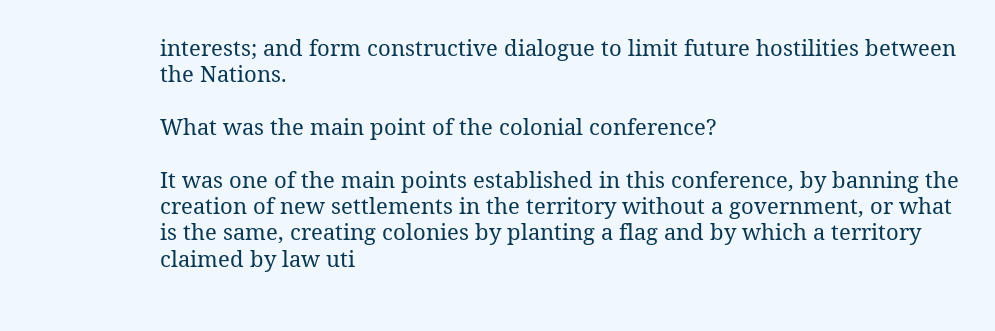interests; and form constructive dialogue to limit future hostilities between the Nations.

What was the main point of the colonial conference?

It was one of the main points established in this conference, by banning the creation of new settlements in the territory without a government, or what is the same, creating colonies by planting a flag and by which a territory claimed by law uti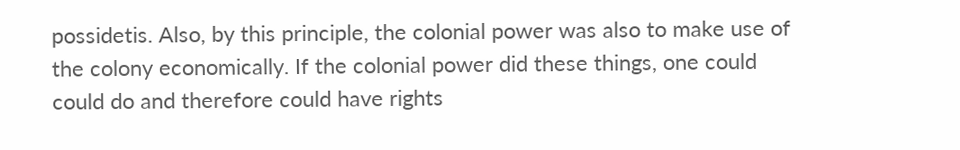possidetis. Also, by this principle, the colonial power was also to make use of the colony economically. If the colonial power did these things, one could could do and therefore could have rights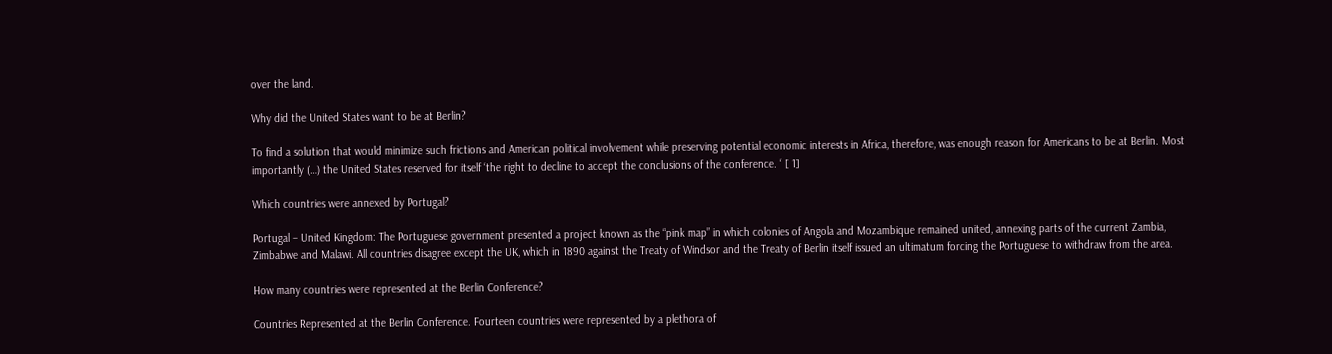over the land.

Why did the United States want to be at Berlin?

To find a solution that would minimize such frictions and American political involvement while preserving potential economic interests in Africa, therefore, was enough reason for Americans to be at Berlin. Most importantly (…) the United States reserved for itself ‘the right to decline to accept the conclusions of the conference. ‘ [ 1]

Which countries were annexed by Portugal?

Portugal – United Kingdom: The Portuguese government presented a project known as the “pink map” in which colonies of Angola and Mozambique remained united, annexing parts of the current Zambia, Zimbabwe and Malawi. All countries disagree except the UK, which in 1890 against the Treaty of Windsor and the Treaty of Berlin itself issued an ultimatum forcing the Portuguese to withdraw from the area.

How many countries were represented at the Berlin Conference?

Countries Represented at the Berlin Conference. Fourteen countries were represented by a plethora of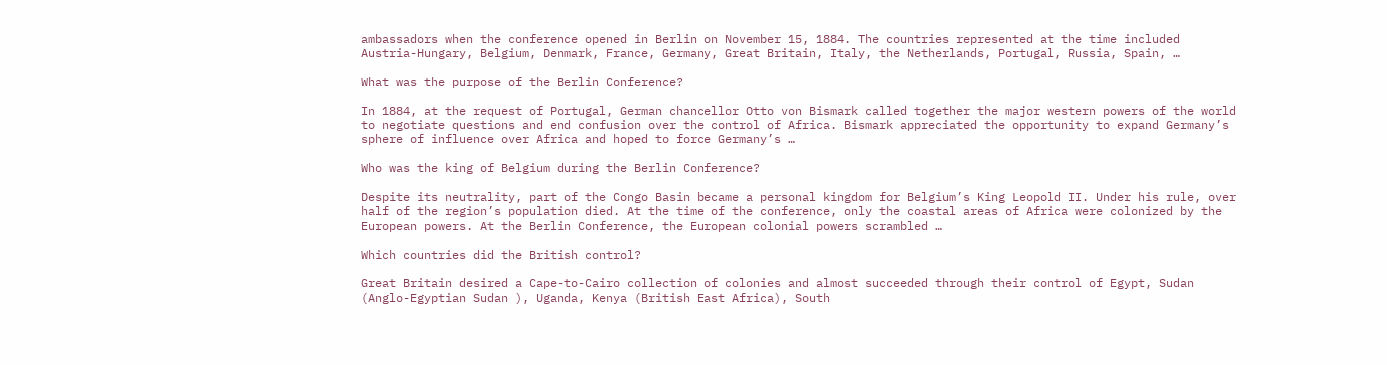ambassadors when the conference opened in Berlin on November 15, 1884. The countries represented at the time included Austria-Hungary, Belgium, Denmark, France, Germany, Great Britain, Italy, the Netherlands, Portugal, Russia, Spain, …

What was the purpose of the Berlin Conference?

In 1884, at the request of Portugal, German chancellor Otto von Bismark called together the major western powers of the world to negotiate questions and end confusion over the control of Africa. Bismark appreciated the opportunity to expand Germany’s sphere of influence over Africa and hoped to force Germany’s …

Who was the king of Belgium during the Berlin Conference?

Despite its neutrality, part of the Congo Basin became a personal kingdom for Belgium’s King Leopold II. Under his rule, over half of the region’s population died. At the time of the conference, only the coastal areas of Africa were colonized by the European powers. At the Berlin Conference, the European colonial powers scrambled …

Which countries did the British control?

Great Britain desired a Cape-to-Cairo collection of colonies and almost succeeded through their control of Egypt, Sudan (Anglo-Egyptian Sudan ), Uganda, Kenya (British East Africa), South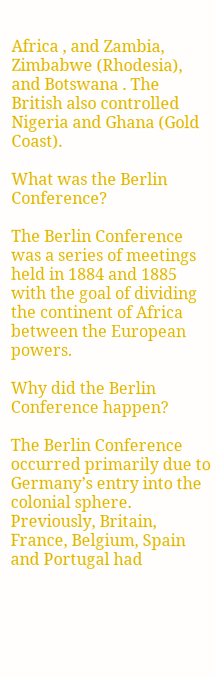Africa , and Zambia, Zimbabwe (Rhodesia), and Botswana . The British also controlled Nigeria and Ghana (Gold Coast).

What was the Berlin Conference?

The Berlin Conference was a series of meetings held in 1884 and 1885 with the goal of dividing the continent of Africa between the European powers.

Why did the Berlin Conference happen?

The Berlin Conference occurred primarily due to Germany’s entry into the colonial sphere. Previously, Britain, France, Belgium, Spain and Portugal had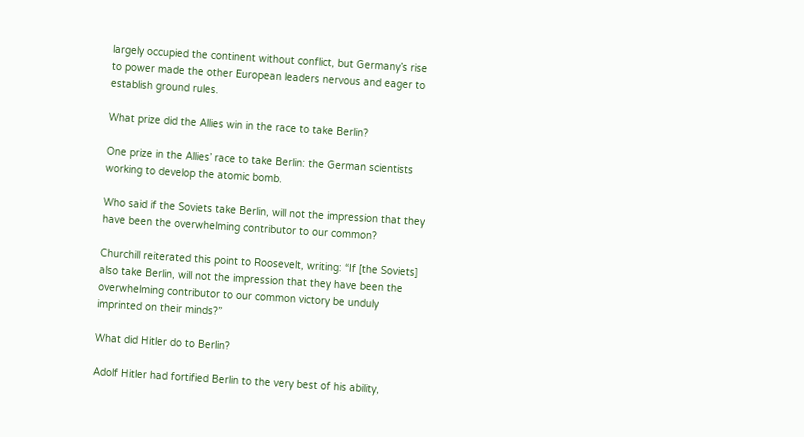largely occupied the continent without conflict, but Germany’s rise to power made the other European leaders nervous and eager to establish ground rules.

What prize did the Allies win in the race to take Berlin?

One prize in the Allies’ race to take Berlin: the German scientists working to develop the atomic bomb.

Who said if the Soviets take Berlin, will not the impression that they have been the overwhelming contributor to our common?

Churchill reiterated this point to Roosevelt, writing: “If [the Soviets] also take Berlin, will not the impression that they have been the overwhelming contributor to our common victory be unduly imprinted on their minds?”

What did Hitler do to Berlin?

Adolf Hitler had fortified Berlin to the very best of his ability,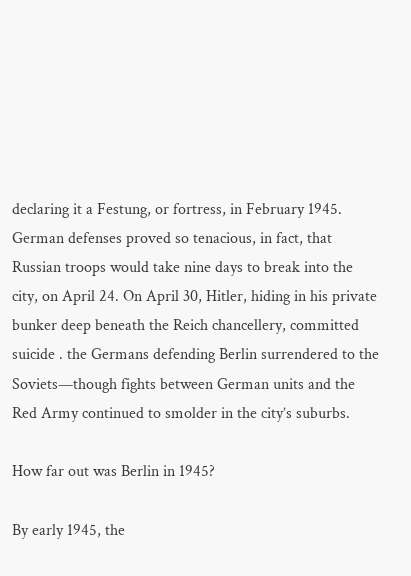declaring it a Festung, or fortress, in February 1945. German defenses proved so tenacious, in fact, that Russian troops would take nine days to break into the city, on April 24. On April 30, Hitler, hiding in his private bunker deep beneath the Reich chancellery, committed suicide . the Germans defending Berlin surrendered to the Soviets—though fights between German units and the Red Army continued to smolder in the city’s suburbs.

How far out was Berlin in 1945?

By early 1945, the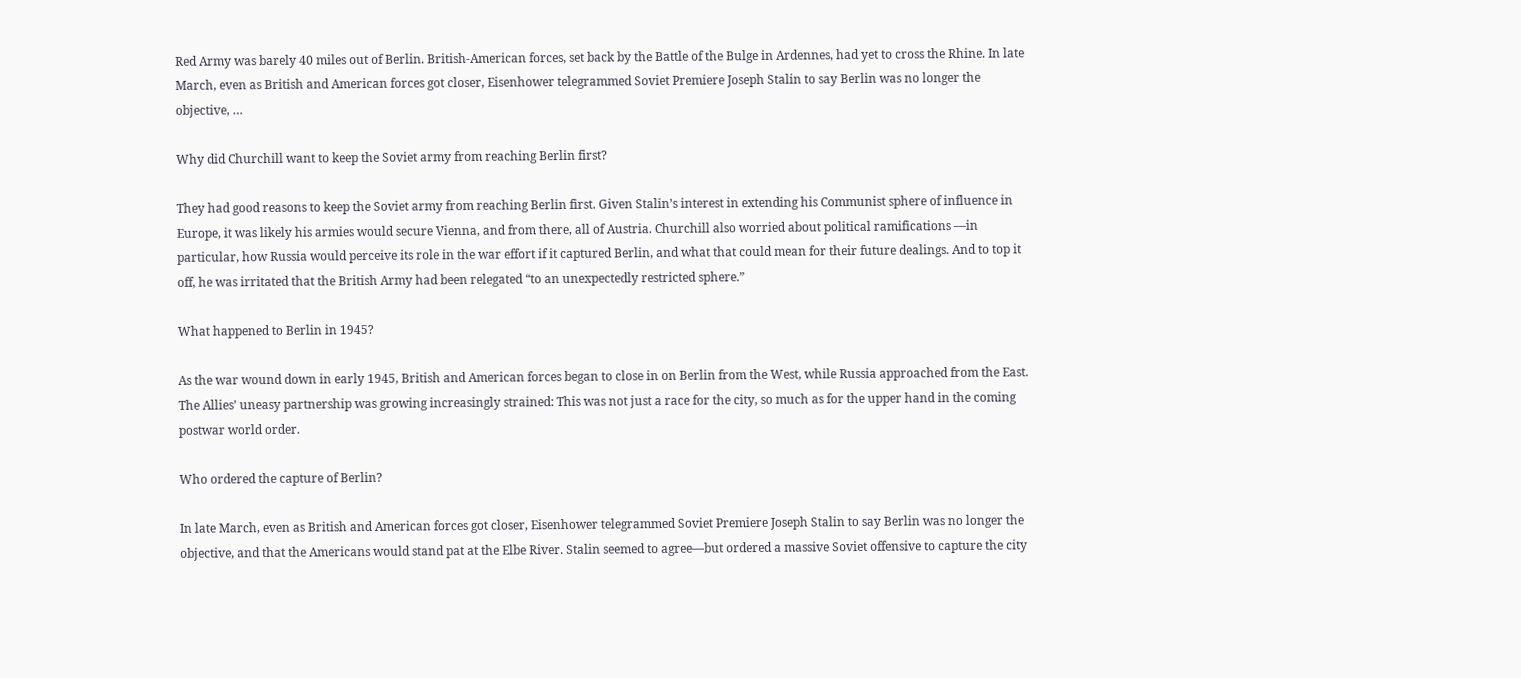Red Army was barely 40 miles out of Berlin. British-American forces, set back by the Battle of the Bulge in Ardennes, had yet to cross the Rhine. In late March, even as British and American forces got closer, Eisenhower telegrammed Soviet Premiere Joseph Stalin to say Berlin was no longer the objective, …

Why did Churchill want to keep the Soviet army from reaching Berlin first?

They had good reasons to keep the Soviet army from reaching Berlin first. Given Stalin’s interest in extending his Communist sphere of influence in Europe, it was likely his armies would secure Vienna, and from there, all of Austria. Churchill also worried about political ramifications —in particular, how Russia would perceive its role in the war effort if it captured Berlin, and what that could mean for their future dealings. And to top it off, he was irritated that the British Army had been relegated “to an unexpectedly restricted sphere.”

What happened to Berlin in 1945?

As the war wound down in early 1945, British and American forces began to close in on Berlin from the West, while Russia approached from the East. The Allies’ uneasy partnership was growing increasingly strained: This was not just a race for the city, so much as for the upper hand in the coming postwar world order.

Who ordered the capture of Berlin?

In late March, even as British and American forces got closer, Eisenhower telegrammed Soviet Premiere Joseph Stalin to say Berlin was no longer the objective, and that the Americans would stand pat at the Elbe River. Stalin seemed to agree—but ordered a massive Soviet offensive to capture the city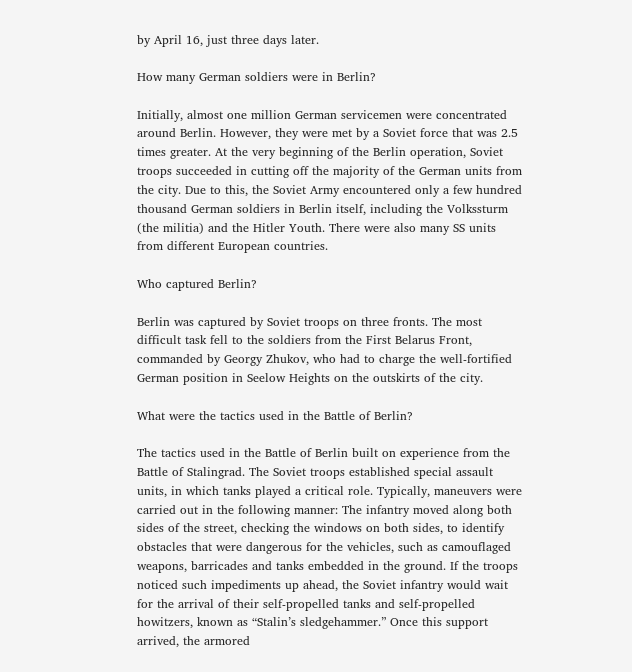by April 16, just three days later.

How many German soldiers were in Berlin?

Initially, almost one million German servicemen were concentrated around Berlin. However, they were met by a Soviet force that was 2.5 times greater. At the very beginning of the Berlin operation, Soviet troops succeeded in cutting off the majority of the German units from the city. Due to this, the Soviet Army encountered only a few hundred thousand German soldiers in Berlin itself, including the Volkssturm (the militia) and the Hitler Youth. There were also many SS units from different European countries.

Who captured Berlin?

Berlin was captured by Soviet troops on three fronts. The most difficult task fell to the soldiers from the First Belarus Front, commanded by Georgy Zhukov, who had to charge the well-fortified German position in Seelow Heights on the outskirts of the city.

What were the tactics used in the Battle of Berlin?

The tactics used in the Battle of Berlin built on experience from the Battle of Stalingrad. The Soviet troops established special assault units, in which tanks played a critical role. Typically, maneuvers were carried out in the following manner: The infantry moved along both sides of the street, checking the windows on both sides, to identify obstacles that were dangerous for the vehicles, such as camouflaged weapons, barricades and tanks embedded in the ground. If the troops noticed such impediments up ahead, the Soviet infantry would wait for the arrival of their self-propelled tanks and self-propelled howitzers, known as “Stalin’s sledgehammer.” Once this support arrived, the armored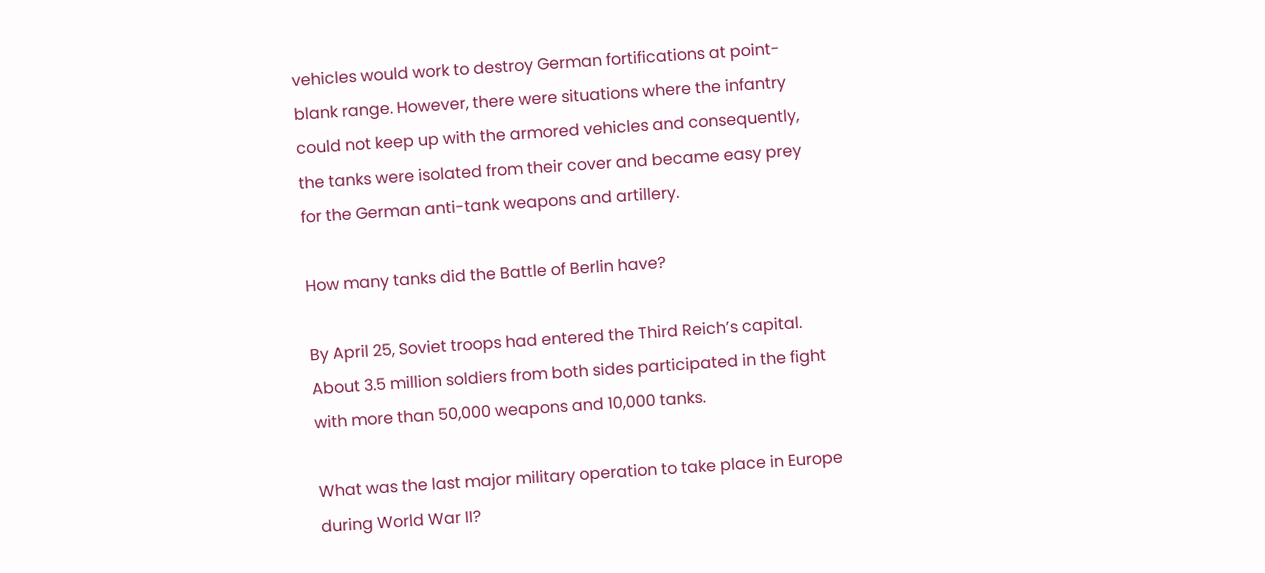vehicles would work to destroy German fortifications at point-blank range. However, there were situations where the infantry could not keep up with the armored vehicles and consequently, the tanks were isolated from their cover and became easy prey for the German anti-tank weapons and artillery.

How many tanks did the Battle of Berlin have?

By April 25, Soviet troops had entered the Third Reich’s capital. About 3.5 million soldiers from both sides participated in the fight with more than 50,000 weapons and 10,000 tanks.

What was the last major military operation to take place in Europe during World War II?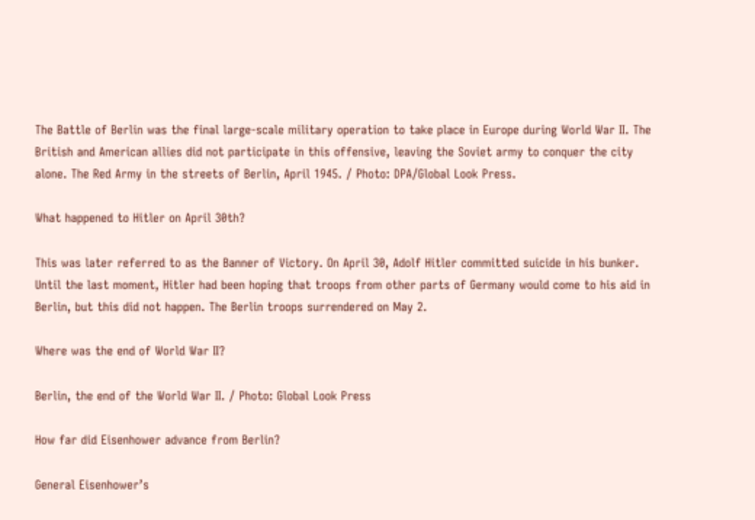The Battle of Berlin was the final large-scale military operation to take place in Europe during World War II. The British and American allies did not participate in this offensive, leaving the Soviet army to conquer the city alone. The Red Army in the streets of Berlin, April 1945. / Photo: DPA/Global Look Press.

What happened to Hitler on April 30th?

This was later referred to as the Banner of Victory. On April 30, Adolf Hitler committed suicide in his bunker. Until the last moment, Hitler had been hoping that troops from other parts of Germany would come to his aid in Berlin, but this did not happen. The Berlin troops surrendered on May 2.

Where was the end of World War II?

Berlin, the end of the World War II. / Photo: Global Look Press

How far did Eisenhower advance from Berlin?

General Eisenhower’s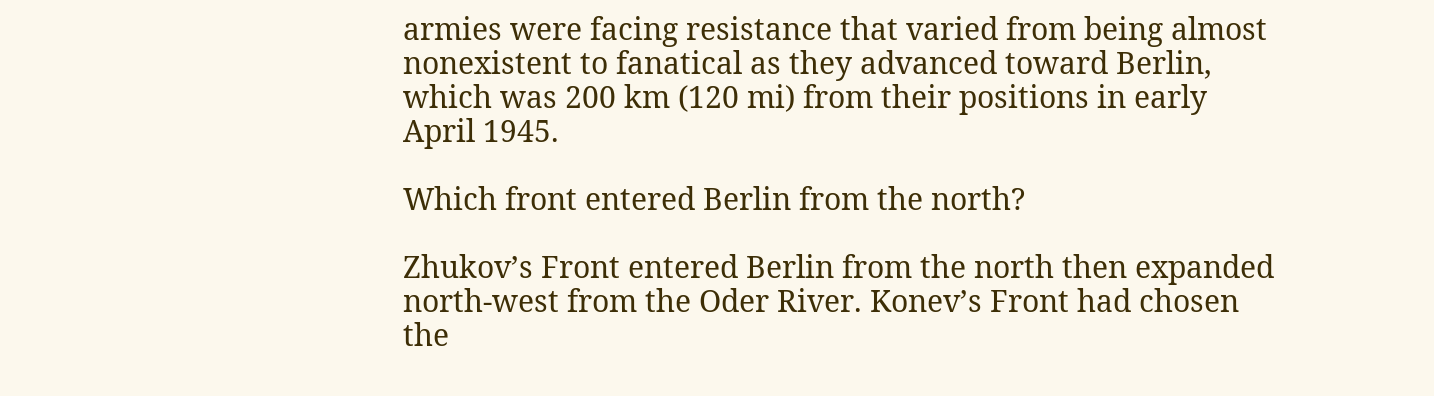armies were facing resistance that varied from being almost nonexistent to fanatical as they advanced toward Berlin, which was 200 km (120 mi) from their positions in early April 1945.

Which front entered Berlin from the north?

Zhukov’s Front entered Berlin from the north then expanded north-west from the Oder River. Konev’s Front had chosen the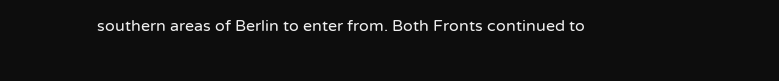southern areas of Berlin to enter from. Both Fronts continued to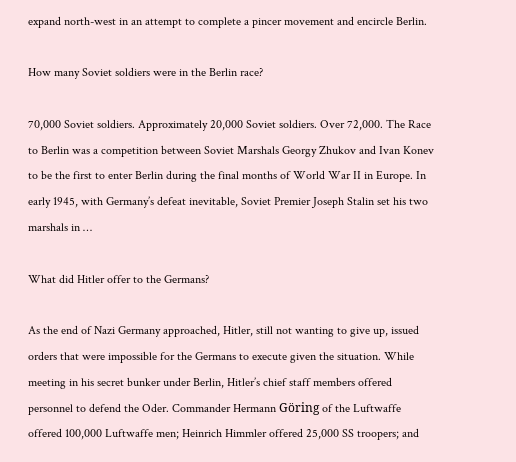expand north-west in an attempt to complete a pincer movement and encircle Berlin.

How many Soviet soldiers were in the Berlin race?

70,000 Soviet soldiers. Approximately 20,000 Soviet soldiers. Over 72,000. The Race to Berlin was a competition between Soviet Marshals Georgy Zhukov and Ivan Konev to be the first to enter Berlin during the final months of World War II in Europe. In early 1945, with Germany’s defeat inevitable, Soviet Premier Joseph Stalin set his two marshals in …

What did Hitler offer to the Germans?

As the end of Nazi Germany approached, Hitler, still not wanting to give up, issued orders that were impossible for the Germans to execute given the situation. While meeting in his secret bunker under Berlin, Hitler’s chief staff members offered personnel to defend the Oder. Commander Hermann Göring of the Luftwaffe offered 100,000 Luftwaffe men; Heinrich Himmler offered 25,000 SS troopers; and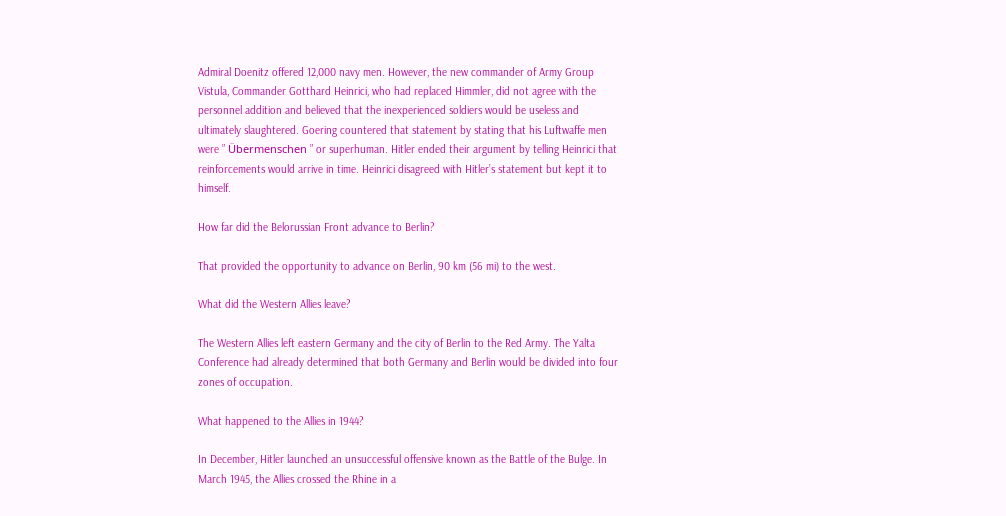Admiral Doenitz offered 12,000 navy men. However, the new commander of Army Group Vistula, Commander Gotthard Heinrici, who had replaced Himmler, did not agree with the personnel addition and believed that the inexperienced soldiers would be useless and ultimately slaughtered. Goering countered that statement by stating that his Luftwaffe men were ” Übermenschen ” or superhuman. Hitler ended their argument by telling Heinrici that reinforcements would arrive in time. Heinrici disagreed with Hitler’s statement but kept it to himself.

How far did the Belorussian Front advance to Berlin?

That provided the opportunity to advance on Berlin, 90 km (56 mi) to the west.

What did the Western Allies leave?

The Western Allies left eastern Germany and the city of Berlin to the Red Army. The Yalta Conference had already determined that both Germany and Berlin would be divided into four zones of occupation.

What happened to the Allies in 1944?

In December, Hitler launched an unsuccessful offensive known as the Battle of the Bulge. In March 1945, the Allies crossed the Rhine in a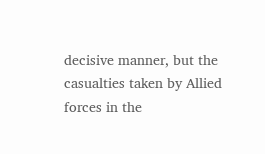decisive manner, but the casualties taken by Allied forces in the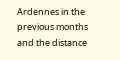Ardennes in the previous months and the distance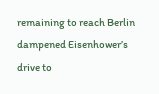remaining to reach Berlin dampened Eisenhower’s drive to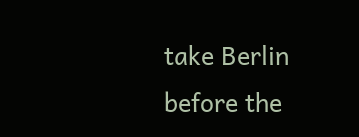take Berlin before the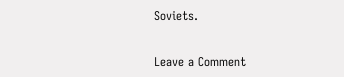Soviets.


Leave a Comment